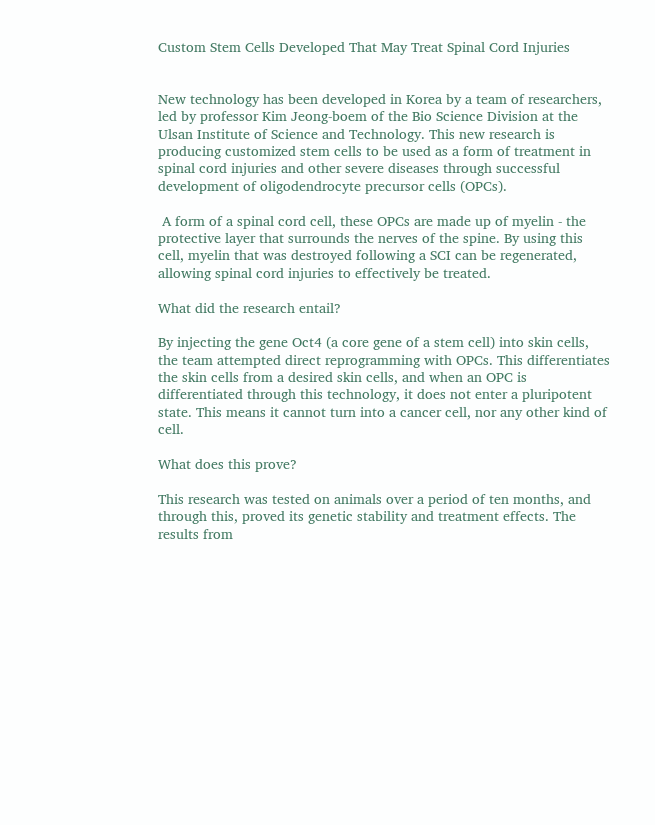Custom Stem Cells Developed That May Treat Spinal Cord Injuries


New technology has been developed in Korea by a team of researchers, led by professor Kim Jeong-boem of the Bio Science Division at the Ulsan Institute of Science and Technology. This new research is producing customized stem cells to be used as a form of treatment in spinal cord injuries and other severe diseases through successful development of oligodendrocyte precursor cells (OPCs).

 A form of a spinal cord cell, these OPCs are made up of myelin - the protective layer that surrounds the nerves of the spine. By using this cell, myelin that was destroyed following a SCI can be regenerated, allowing spinal cord injuries to effectively be treated.

What did the research entail?

By injecting the gene Oct4 (a core gene of a stem cell) into skin cells, the team attempted direct reprogramming with OPCs. This differentiates the skin cells from a desired skin cells, and when an OPC is differentiated through this technology, it does not enter a pluripotent state. This means it cannot turn into a cancer cell, nor any other kind of cell.

What does this prove?

This research was tested on animals over a period of ten months, and through this, proved its genetic stability and treatment effects. The results from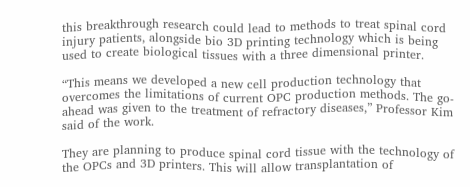this breakthrough research could lead to methods to treat spinal cord injury patients, alongside bio 3D printing technology which is being used to create biological tissues with a three dimensional printer.

“This means we developed a new cell production technology that overcomes the limitations of current OPC production methods. The go-ahead was given to the treatment of refractory diseases,” Professor Kim said of the work.

They are planning to produce spinal cord tissue with the technology of the OPCs and 3D printers. This will allow transplantation of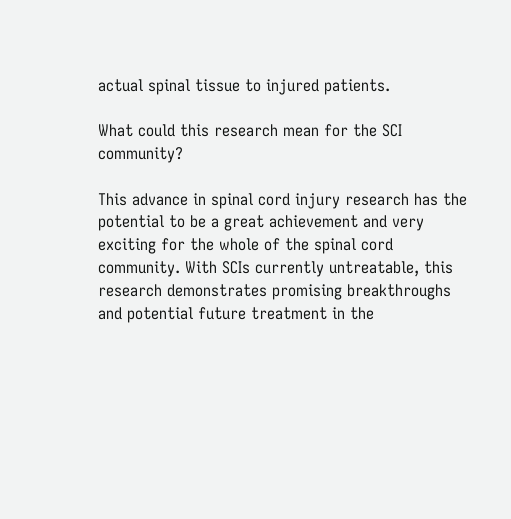actual spinal tissue to injured patients.

What could this research mean for the SCI community?

This advance in spinal cord injury research has the potential to be a great achievement and very exciting for the whole of the spinal cord community. With SCIs currently untreatable, this research demonstrates promising breakthroughs and potential future treatment in the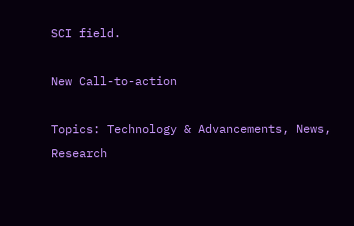SCI field.

New Call-to-action

Topics: Technology & Advancements, News, Research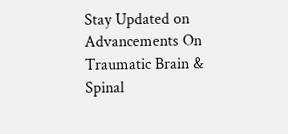Stay Updated on Advancements On Traumatic Brain &
Spinal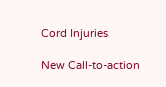Cord Injuries

New Call-to-action